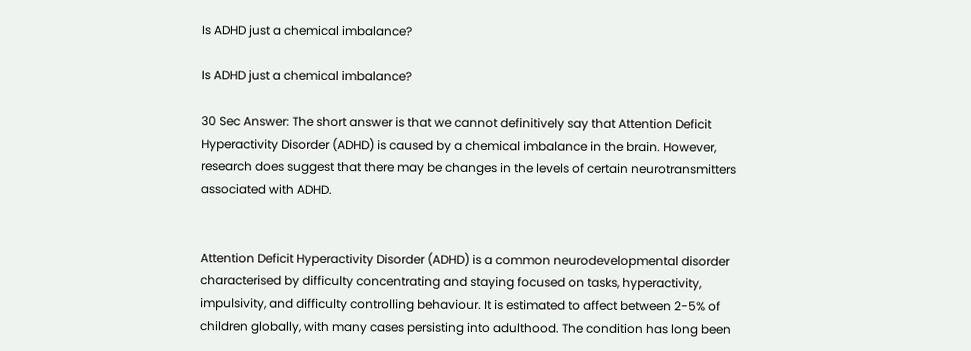Is ADHD just a chemical imbalance?

Is ADHD just a chemical imbalance?

30 Sec Answer: The short answer is that we cannot definitively say that Attention Deficit Hyperactivity Disorder (ADHD) is caused by a chemical imbalance in the brain. However, research does suggest that there may be changes in the levels of certain neurotransmitters associated with ADHD.


Attention Deficit Hyperactivity Disorder (ADHD) is a common neurodevelopmental disorder characterised by difficulty concentrating and staying focused on tasks, hyperactivity, impulsivity, and difficulty controlling behaviour. It is estimated to affect between 2-5% of children globally, with many cases persisting into adulthood. The condition has long been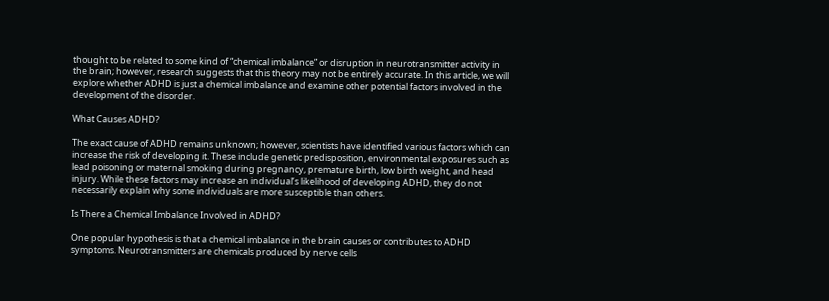thought to be related to some kind of “chemical imbalance” or disruption in neurotransmitter activity in the brain; however, research suggests that this theory may not be entirely accurate. In this article, we will explore whether ADHD is just a chemical imbalance and examine other potential factors involved in the development of the disorder.

What Causes ADHD?

The exact cause of ADHD remains unknown; however, scientists have identified various factors which can increase the risk of developing it. These include genetic predisposition, environmental exposures such as lead poisoning or maternal smoking during pregnancy, premature birth, low birth weight, and head injury. While these factors may increase an individual’s likelihood of developing ADHD, they do not necessarily explain why some individuals are more susceptible than others.

Is There a Chemical Imbalance Involved in ADHD?

One popular hypothesis is that a chemical imbalance in the brain causes or contributes to ADHD symptoms. Neurotransmitters are chemicals produced by nerve cells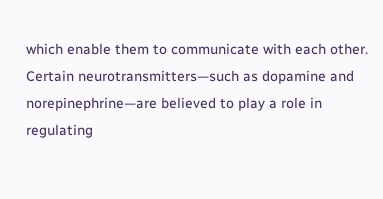which enable them to communicate with each other. Certain neurotransmitters—such as dopamine and norepinephrine—are believed to play a role in regulating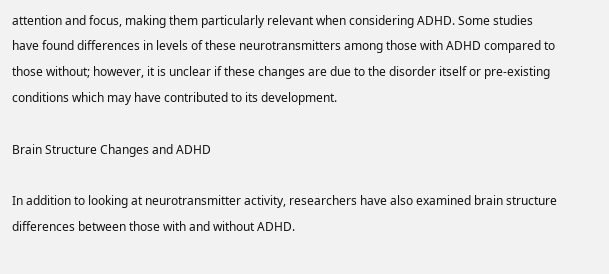attention and focus, making them particularly relevant when considering ADHD. Some studies have found differences in levels of these neurotransmitters among those with ADHD compared to those without; however, it is unclear if these changes are due to the disorder itself or pre-existing conditions which may have contributed to its development.

Brain Structure Changes and ADHD

In addition to looking at neurotransmitter activity, researchers have also examined brain structure differences between those with and without ADHD.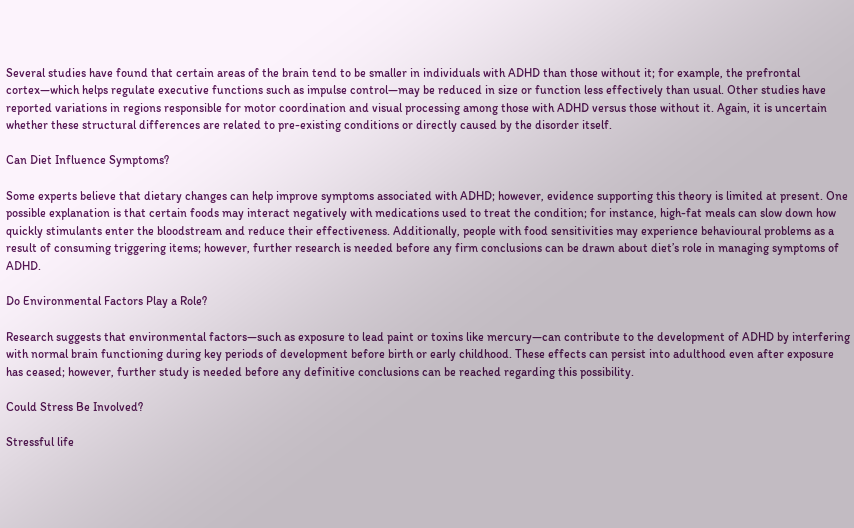Several studies have found that certain areas of the brain tend to be smaller in individuals with ADHD than those without it; for example, the prefrontal cortex—which helps regulate executive functions such as impulse control—may be reduced in size or function less effectively than usual. Other studies have reported variations in regions responsible for motor coordination and visual processing among those with ADHD versus those without it. Again, it is uncertain whether these structural differences are related to pre-existing conditions or directly caused by the disorder itself.

Can Diet Influence Symptoms?

Some experts believe that dietary changes can help improve symptoms associated with ADHD; however, evidence supporting this theory is limited at present. One possible explanation is that certain foods may interact negatively with medications used to treat the condition; for instance, high-fat meals can slow down how quickly stimulants enter the bloodstream and reduce their effectiveness. Additionally, people with food sensitivities may experience behavioural problems as a result of consuming triggering items; however, further research is needed before any firm conclusions can be drawn about diet’s role in managing symptoms of ADHD.

Do Environmental Factors Play a Role?

Research suggests that environmental factors—such as exposure to lead paint or toxins like mercury—can contribute to the development of ADHD by interfering with normal brain functioning during key periods of development before birth or early childhood. These effects can persist into adulthood even after exposure has ceased; however, further study is needed before any definitive conclusions can be reached regarding this possibility.

Could Stress Be Involved?

Stressful life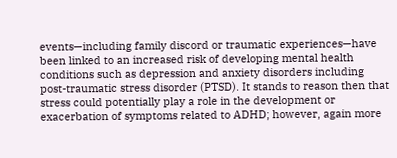events—including family discord or traumatic experiences—have been linked to an increased risk of developing mental health conditions such as depression and anxiety disorders including post-traumatic stress disorder (PTSD). It stands to reason then that stress could potentially play a role in the development or exacerbation of symptoms related to ADHD; however, again more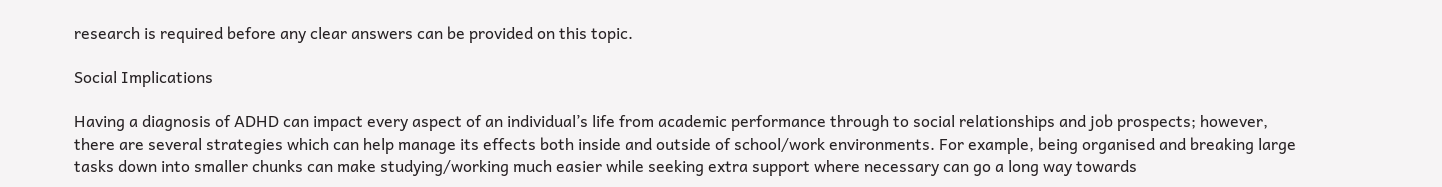research is required before any clear answers can be provided on this topic.

Social Implications

Having a diagnosis of ADHD can impact every aspect of an individual’s life from academic performance through to social relationships and job prospects; however, there are several strategies which can help manage its effects both inside and outside of school/work environments. For example, being organised and breaking large tasks down into smaller chunks can make studying/working much easier while seeking extra support where necessary can go a long way towards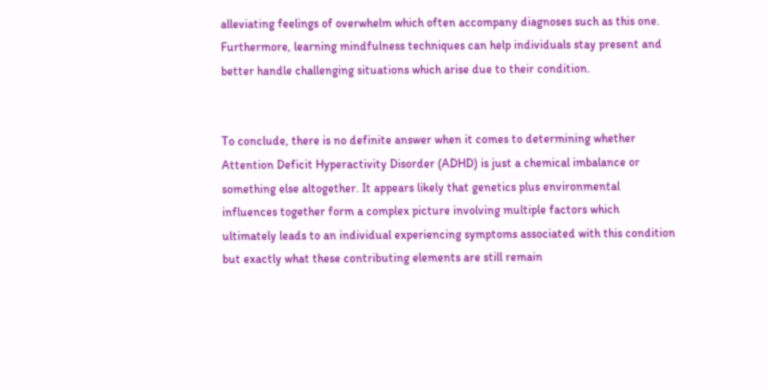alleviating feelings of overwhelm which often accompany diagnoses such as this one. Furthermore, learning mindfulness techniques can help individuals stay present and better handle challenging situations which arise due to their condition.


To conclude, there is no definite answer when it comes to determining whether Attention Deficit Hyperactivity Disorder (ADHD) is just a chemical imbalance or something else altogether. It appears likely that genetics plus environmental influences together form a complex picture involving multiple factors which ultimately leads to an individual experiencing symptoms associated with this condition but exactly what these contributing elements are still remain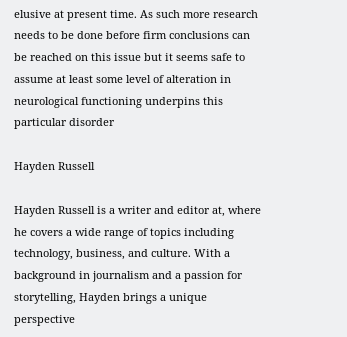elusive at present time. As such more research needs to be done before firm conclusions can be reached on this issue but it seems safe to assume at least some level of alteration in neurological functioning underpins this particular disorder

Hayden Russell

Hayden Russell is a writer and editor at, where he covers a wide range of topics including technology, business, and culture. With a background in journalism and a passion for storytelling, Hayden brings a unique perspective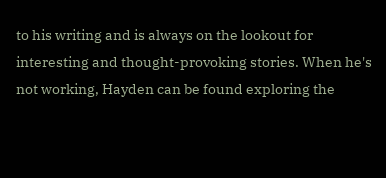to his writing and is always on the lookout for interesting and thought-provoking stories. When he's not working, Hayden can be found exploring the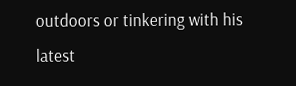outdoors or tinkering with his latest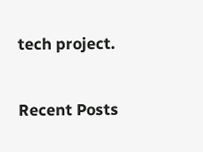tech project.

Recent Posts